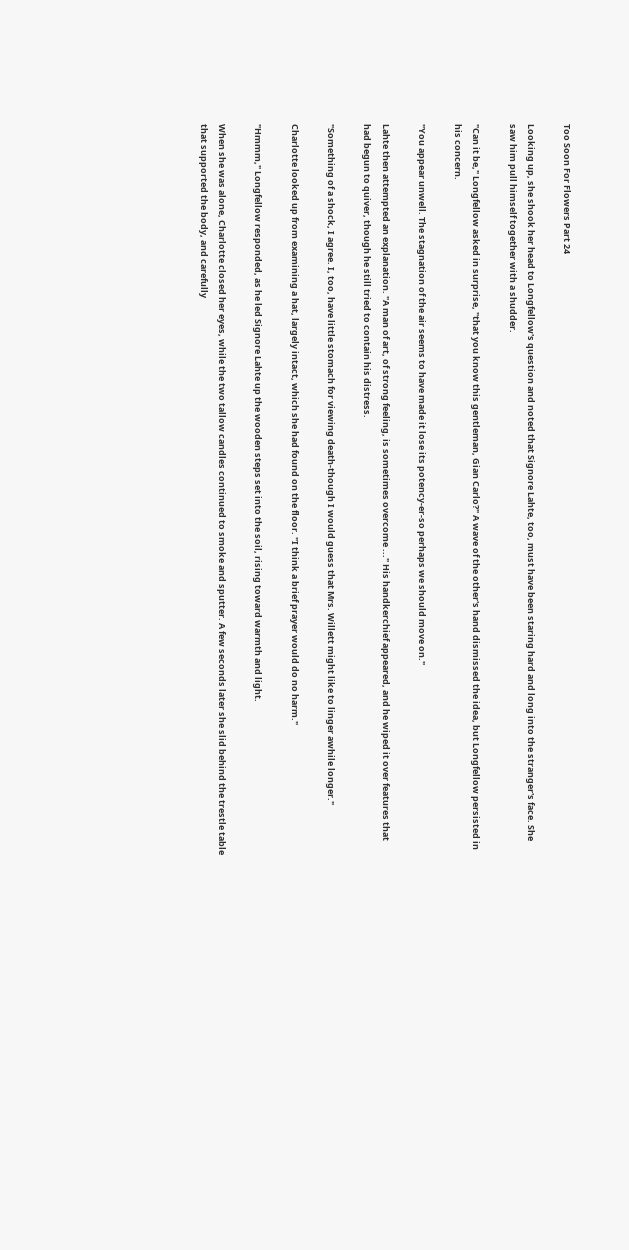Too Soon For Flowers Part 24

Looking up, she shook her head to Longfellow's question and noted that Signore Lahte, too, must have been staring hard and long into the stranger's face. She saw him pull himself together with a shudder.

"Can it be," Longfellow asked in surprise, "that you know this gentleman, Gian Carlo?" A wave of the other's hand dismissed the idea, but Longfellow persisted in his concern.

"You appear unwell. The stagnation of the air seems to have made it lose its potency-er-so perhaps we should move on."

Lahte then attempted an explanation. "A man of art, of strong feeling, is sometimes overcome ..." His handkerchief appeared, and he wiped it over features that had begun to quiver, though he still tried to contain his distress.

"Something of a shock, I agree. I, too, have little stomach for viewing death-though I would guess that Mrs. Willett might like to linger awhile longer."

Charlotte looked up from examining a hat, largely intact, which she had found on the floor. "I think a brief prayer would do no harm."

"Hmmm," Longfellow responded, as he led Signore Lahte up the wooden steps set into the soil, rising toward warmth and light.

When she was alone, Charlotte closed her eyes, while the two tallow candles continued to smoke and sputter. A few seconds later she slid behind the trestle table that supported the body, and carefully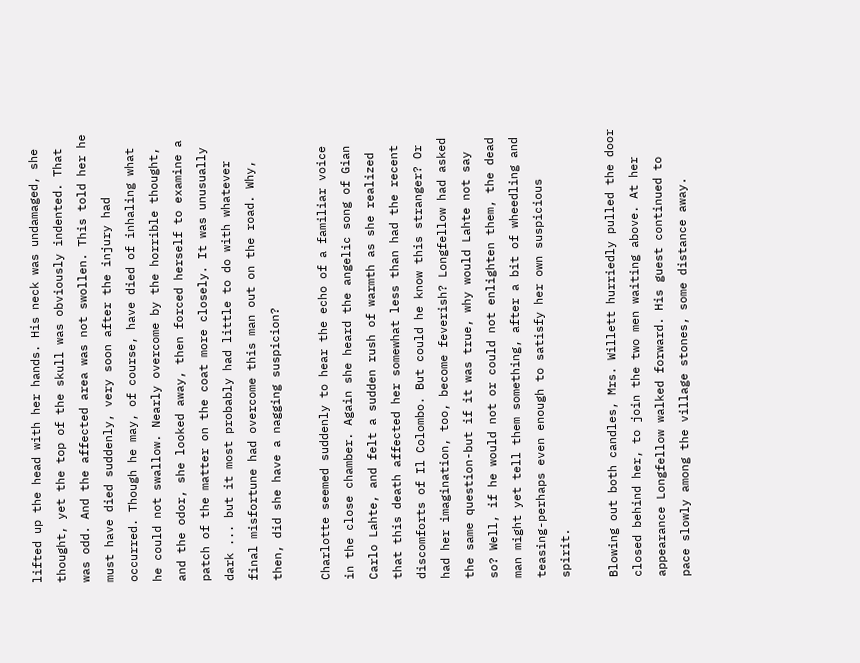lifted up the head with her hands. His neck was undamaged, she thought, yet the top of the skull was obviously indented. That was odd. And the affected area was not swollen. This told her he must have died suddenly, very soon after the injury had occurred. Though he may, of course, have died of inhaling what he could not swallow. Nearly overcome by the horrible thought, and the odor, she looked away, then forced herself to examine a patch of the matter on the coat more closely. It was unusually dark ... but it most probably had little to do with whatever final misfortune had overcome this man out on the road. Why, then, did she have a nagging suspicion?

Charlotte seemed suddenly to hear the echo of a familiar voice in the close chamber. Again she heard the angelic song of Gian Carlo Lahte, and felt a sudden rush of warmth as she realized that this death affected her somewhat less than had the recent discomforts of Il Colombo. But could he know this stranger? Or had her imagination, too, become feverish? Longfellow had asked the same question-but if it was true, why would Lahte not say so? Well, if he would not or could not enlighten them, the dead man might yet tell them something, after a bit of wheedling and teasing-perhaps even enough to satisfy her own suspicious spirit.

Blowing out both candles, Mrs. Willett hurriedly pulled the door closed behind her, to join the two men waiting above. At her appearance Longfellow walked forward. His guest continued to pace slowly among the village stones, some distance away.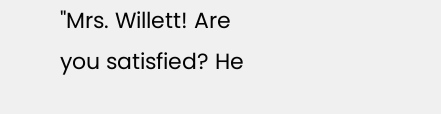"Mrs. Willett! Are you satisfied? He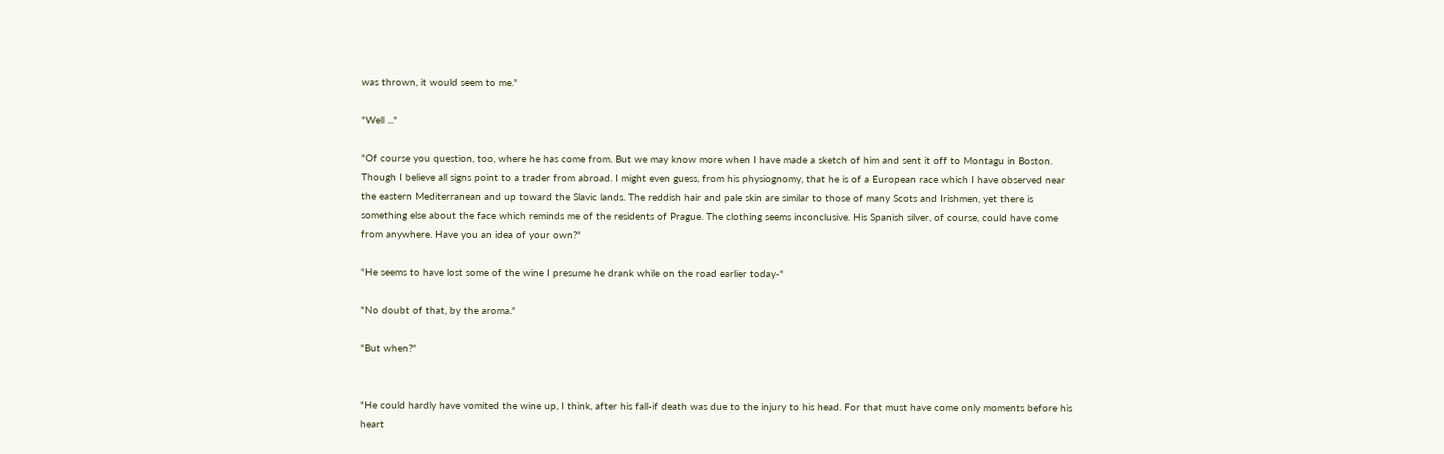was thrown, it would seem to me."

"Well ..."

"Of course you question, too, where he has come from. But we may know more when I have made a sketch of him and sent it off to Montagu in Boston. Though I believe all signs point to a trader from abroad. I might even guess, from his physiognomy, that he is of a European race which I have observed near the eastern Mediterranean and up toward the Slavic lands. The reddish hair and pale skin are similar to those of many Scots and Irishmen, yet there is something else about the face which reminds me of the residents of Prague. The clothing seems inconclusive. His Spanish silver, of course, could have come from anywhere. Have you an idea of your own?"

"He seems to have lost some of the wine I presume he drank while on the road earlier today-"

"No doubt of that, by the aroma."

"But when?"


"He could hardly have vomited the wine up, I think, after his fall-if death was due to the injury to his head. For that must have come only moments before his heart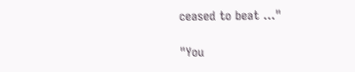ceased to beat ..."

"You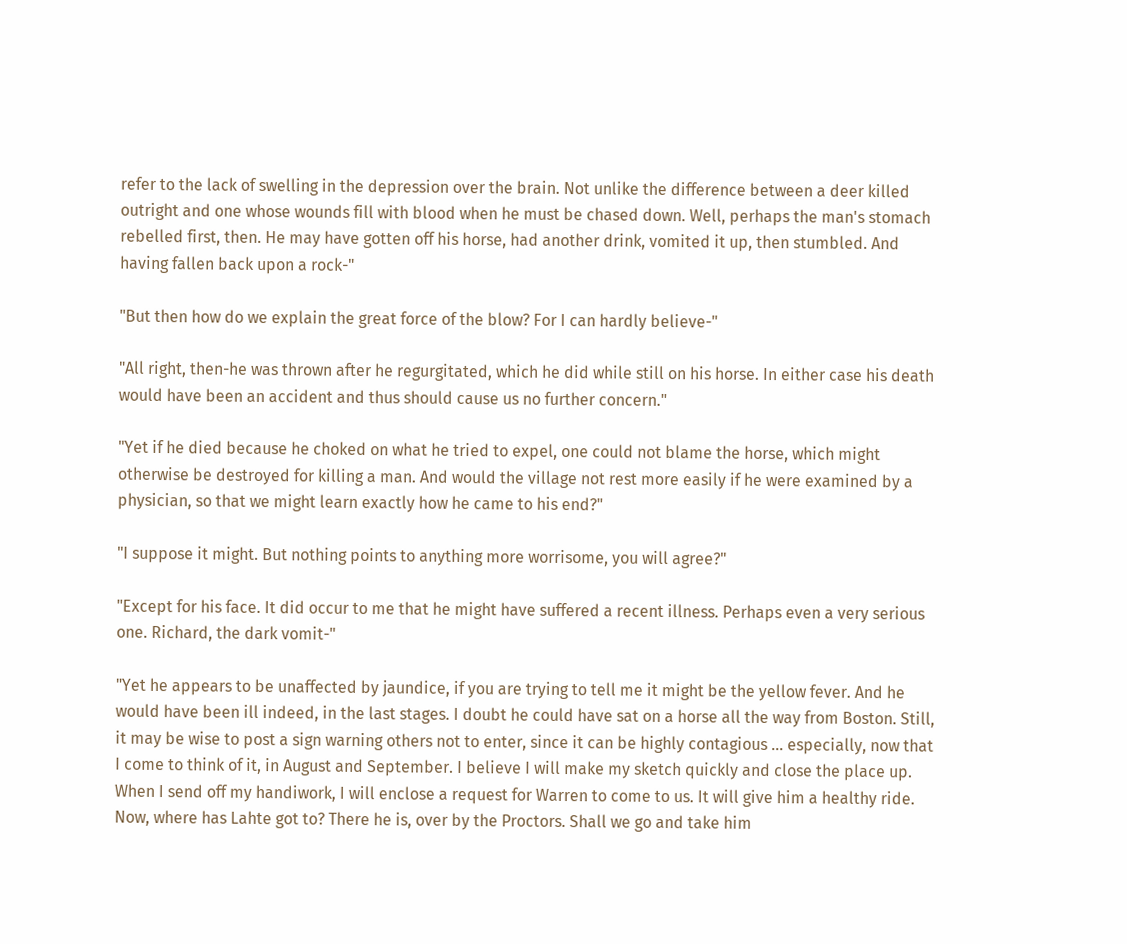refer to the lack of swelling in the depression over the brain. Not unlike the difference between a deer killed outright and one whose wounds fill with blood when he must be chased down. Well, perhaps the man's stomach rebelled first, then. He may have gotten off his horse, had another drink, vomited it up, then stumbled. And having fallen back upon a rock-"

"But then how do we explain the great force of the blow? For I can hardly believe-"

"All right, then-he was thrown after he regurgitated, which he did while still on his horse. In either case his death would have been an accident and thus should cause us no further concern."

"Yet if he died because he choked on what he tried to expel, one could not blame the horse, which might otherwise be destroyed for killing a man. And would the village not rest more easily if he were examined by a physician, so that we might learn exactly how he came to his end?"

"I suppose it might. But nothing points to anything more worrisome, you will agree?"

"Except for his face. It did occur to me that he might have suffered a recent illness. Perhaps even a very serious one. Richard, the dark vomit-"

"Yet he appears to be unaffected by jaundice, if you are trying to tell me it might be the yellow fever. And he would have been ill indeed, in the last stages. I doubt he could have sat on a horse all the way from Boston. Still, it may be wise to post a sign warning others not to enter, since it can be highly contagious ... especially, now that I come to think of it, in August and September. I believe I will make my sketch quickly and close the place up. When I send off my handiwork, I will enclose a request for Warren to come to us. It will give him a healthy ride. Now, where has Lahte got to? There he is, over by the Proctors. Shall we go and take him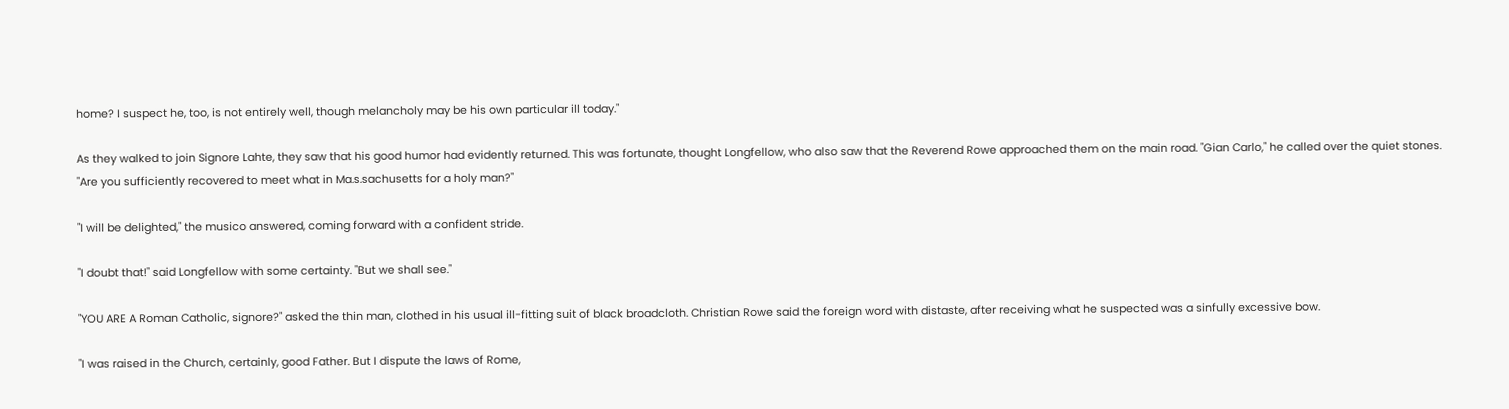home? I suspect he, too, is not entirely well, though melancholy may be his own particular ill today."

As they walked to join Signore Lahte, they saw that his good humor had evidently returned. This was fortunate, thought Longfellow, who also saw that the Reverend Rowe approached them on the main road. "Gian Carlo," he called over the quiet stones. "Are you sufficiently recovered to meet what in Ma.s.sachusetts for a holy man?"

"I will be delighted," the musico answered, coming forward with a confident stride.

"I doubt that!" said Longfellow with some certainty. "But we shall see."

"YOU ARE A Roman Catholic, signore?" asked the thin man, clothed in his usual ill-fitting suit of black broadcloth. Christian Rowe said the foreign word with distaste, after receiving what he suspected was a sinfully excessive bow.

"I was raised in the Church, certainly, good Father. But I dispute the laws of Rome,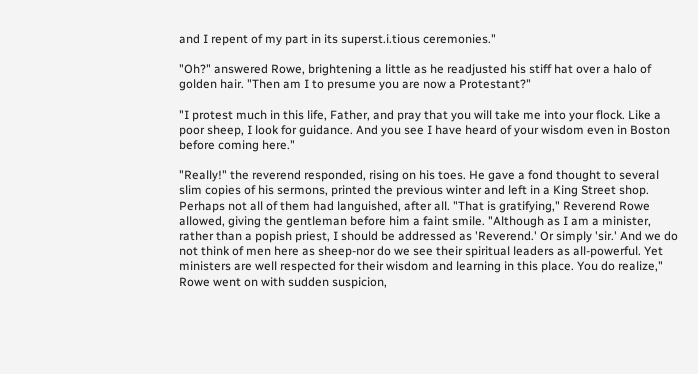and I repent of my part in its superst.i.tious ceremonies."

"Oh?" answered Rowe, brightening a little as he readjusted his stiff hat over a halo of golden hair. "Then am I to presume you are now a Protestant?"

"I protest much in this life, Father, and pray that you will take me into your flock. Like a poor sheep, I look for guidance. And you see I have heard of your wisdom even in Boston before coming here."

"Really!" the reverend responded, rising on his toes. He gave a fond thought to several slim copies of his sermons, printed the previous winter and left in a King Street shop. Perhaps not all of them had languished, after all. "That is gratifying," Reverend Rowe allowed, giving the gentleman before him a faint smile. "Although as I am a minister, rather than a popish priest, I should be addressed as 'Reverend.' Or simply 'sir.' And we do not think of men here as sheep-nor do we see their spiritual leaders as all-powerful. Yet ministers are well respected for their wisdom and learning in this place. You do realize," Rowe went on with sudden suspicion,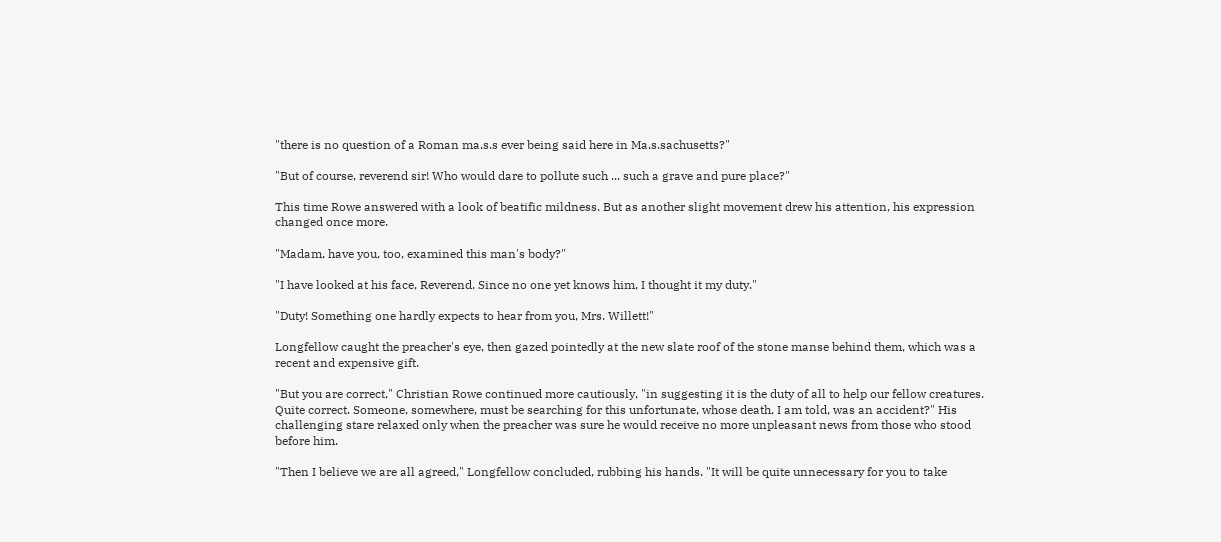"there is no question of a Roman ma.s.s ever being said here in Ma.s.sachusetts?"

"But of course, reverend sir! Who would dare to pollute such ... such a grave and pure place?"

This time Rowe answered with a look of beatific mildness. But as another slight movement drew his attention, his expression changed once more.

"Madam, have you, too, examined this man's body?"

"I have looked at his face, Reverend. Since no one yet knows him, I thought it my duty."

"Duty! Something one hardly expects to hear from you, Mrs. Willett!"

Longfellow caught the preacher's eye, then gazed pointedly at the new slate roof of the stone manse behind them, which was a recent and expensive gift.

"But you are correct," Christian Rowe continued more cautiously, "in suggesting it is the duty of all to help our fellow creatures. Quite correct. Someone, somewhere, must be searching for this unfortunate, whose death, I am told, was an accident?" His challenging stare relaxed only when the preacher was sure he would receive no more unpleasant news from those who stood before him.

"Then I believe we are all agreed," Longfellow concluded, rubbing his hands. "It will be quite unnecessary for you to take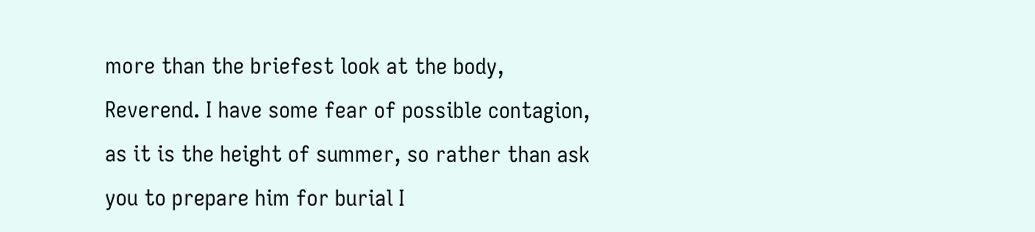more than the briefest look at the body, Reverend. I have some fear of possible contagion, as it is the height of summer, so rather than ask you to prepare him for burial I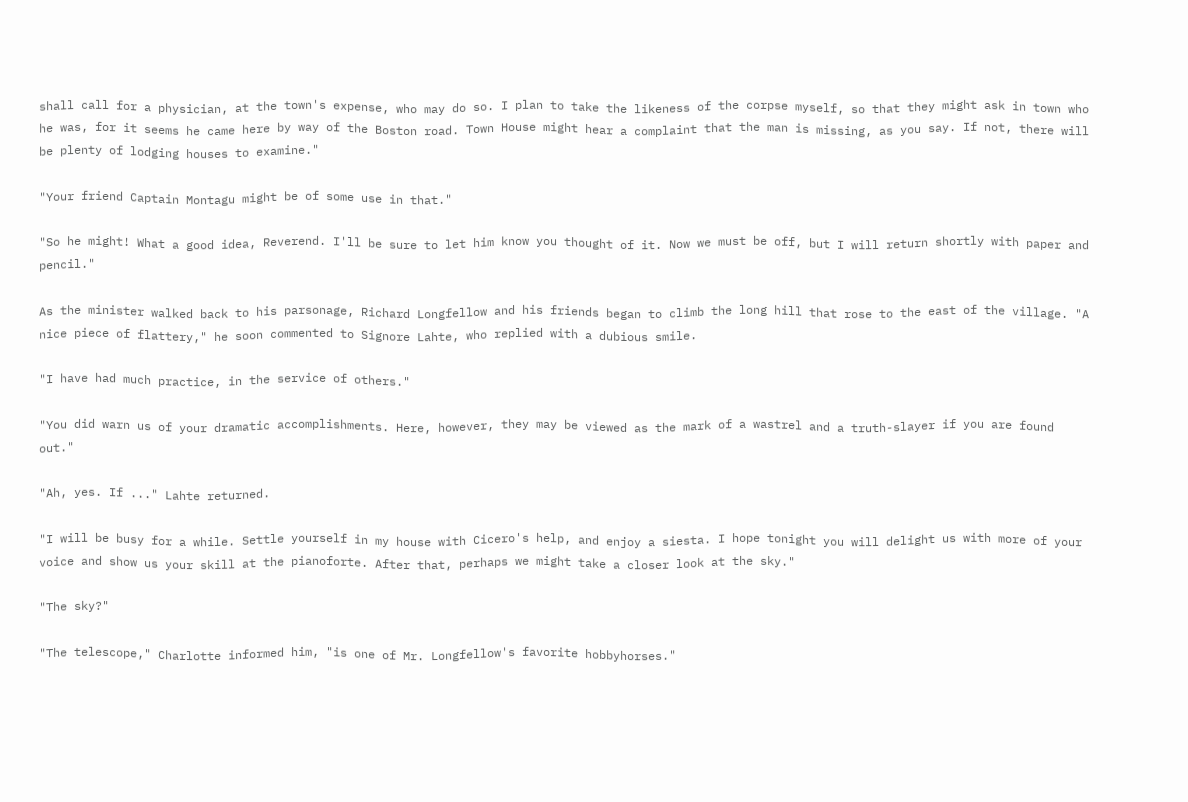shall call for a physician, at the town's expense, who may do so. I plan to take the likeness of the corpse myself, so that they might ask in town who he was, for it seems he came here by way of the Boston road. Town House might hear a complaint that the man is missing, as you say. If not, there will be plenty of lodging houses to examine."

"Your friend Captain Montagu might be of some use in that."

"So he might! What a good idea, Reverend. I'll be sure to let him know you thought of it. Now we must be off, but I will return shortly with paper and pencil."

As the minister walked back to his parsonage, Richard Longfellow and his friends began to climb the long hill that rose to the east of the village. "A nice piece of flattery," he soon commented to Signore Lahte, who replied with a dubious smile.

"I have had much practice, in the service of others."

"You did warn us of your dramatic accomplishments. Here, however, they may be viewed as the mark of a wastrel and a truth-slayer if you are found out."

"Ah, yes. If ..." Lahte returned.

"I will be busy for a while. Settle yourself in my house with Cicero's help, and enjoy a siesta. I hope tonight you will delight us with more of your voice and show us your skill at the pianoforte. After that, perhaps we might take a closer look at the sky."

"The sky?"

"The telescope," Charlotte informed him, "is one of Mr. Longfellow's favorite hobbyhorses."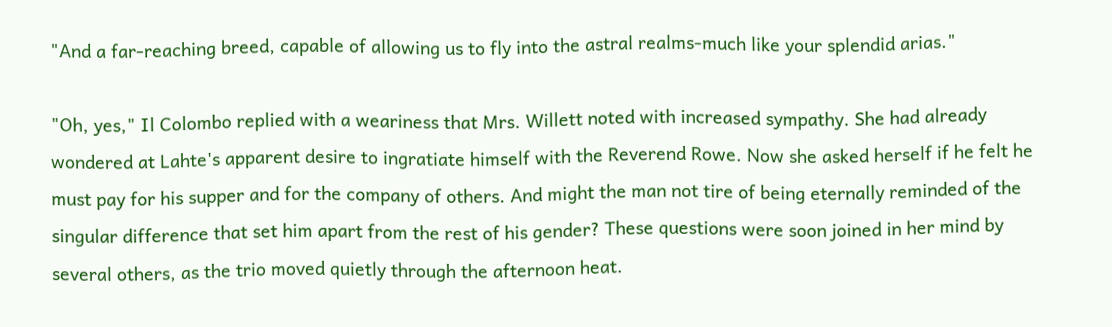"And a far-reaching breed, capable of allowing us to fly into the astral realms-much like your splendid arias."

"Oh, yes," Il Colombo replied with a weariness that Mrs. Willett noted with increased sympathy. She had already wondered at Lahte's apparent desire to ingratiate himself with the Reverend Rowe. Now she asked herself if he felt he must pay for his supper and for the company of others. And might the man not tire of being eternally reminded of the singular difference that set him apart from the rest of his gender? These questions were soon joined in her mind by several others, as the trio moved quietly through the afternoon heat.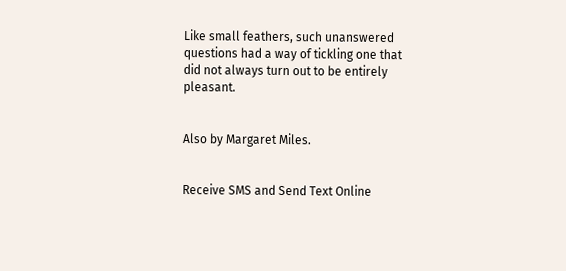Like small feathers, such unanswered questions had a way of tickling one that did not always turn out to be entirely pleasant.


Also by Margaret Miles.


Receive SMS and Send Text Online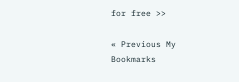for free >>

« Previous My Bookmarks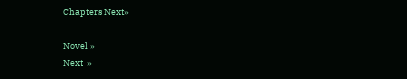Chapters Next»

Novel »
Next  »